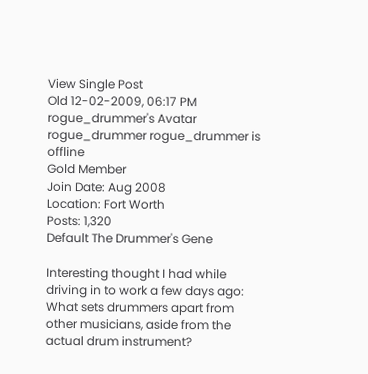View Single Post
Old 12-02-2009, 06:17 PM
rogue_drummer's Avatar
rogue_drummer rogue_drummer is offline
Gold Member
Join Date: Aug 2008
Location: Fort Worth
Posts: 1,320
Default The Drummer's Gene

Interesting thought I had while driving in to work a few days ago: What sets drummers apart from other musicians, aside from the actual drum instrument?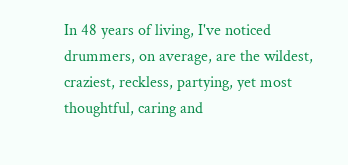In 48 years of living, I've noticed drummers, on average, are the wildest, craziest, reckless, partying, yet most thoughtful, caring and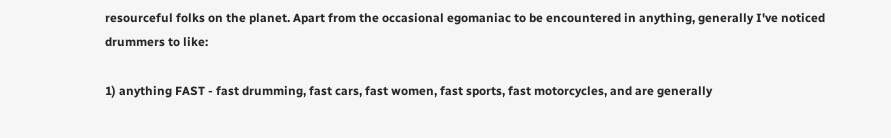resourceful folks on the planet. Apart from the occasional egomaniac to be encountered in anything, generally I've noticed drummers to like:

1) anything FAST - fast drumming, fast cars, fast women, fast sports, fast motorcycles, and are generally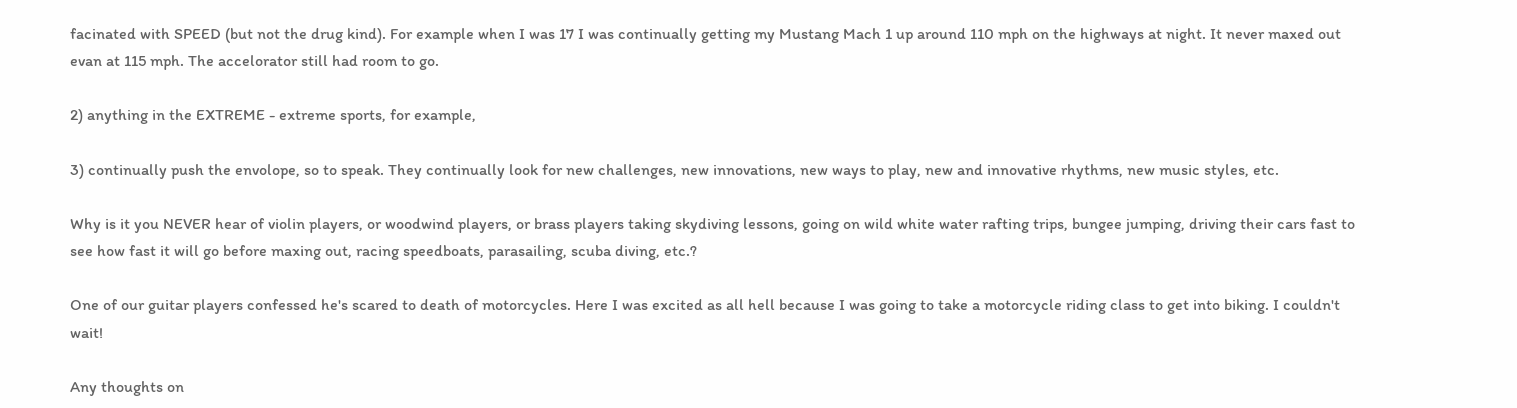facinated with SPEED (but not the drug kind). For example when I was 17 I was continually getting my Mustang Mach 1 up around 110 mph on the highways at night. It never maxed out evan at 115 mph. The accelorator still had room to go.

2) anything in the EXTREME - extreme sports, for example,

3) continually push the envolope, so to speak. They continually look for new challenges, new innovations, new ways to play, new and innovative rhythms, new music styles, etc.

Why is it you NEVER hear of violin players, or woodwind players, or brass players taking skydiving lessons, going on wild white water rafting trips, bungee jumping, driving their cars fast to see how fast it will go before maxing out, racing speedboats, parasailing, scuba diving, etc.?

One of our guitar players confessed he's scared to death of motorcycles. Here I was excited as all hell because I was going to take a motorcycle riding class to get into biking. I couldn't wait!

Any thoughts on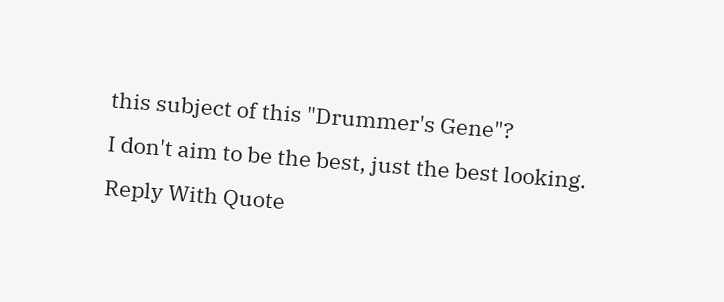this subject of this "Drummer's Gene"?
I don't aim to be the best, just the best looking.
Reply With Quote